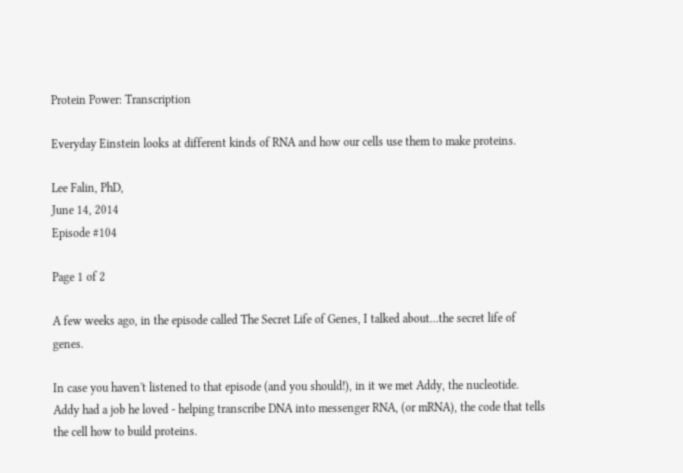Protein Power: Transcription

Everyday Einstein looks at different kinds of RNA and how our cells use them to make proteins.

Lee Falin, PhD,
June 14, 2014
Episode #104

Page 1 of 2

A few weeks ago, in the episode called The Secret Life of Genes, I talked about...the secret life of genes.

In case you haven't listened to that episode (and you should!), in it we met Addy, the nucleotide. Addy had a job he loved - helping transcribe DNA into messenger RNA, (or mRNA), the code that tells the cell how to build proteins.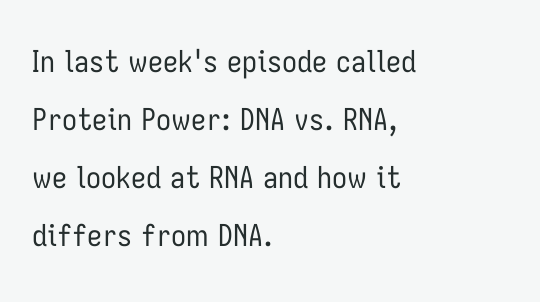In last week's episode called Protein Power: DNA vs. RNA, we looked at RNA and how it differs from DNA.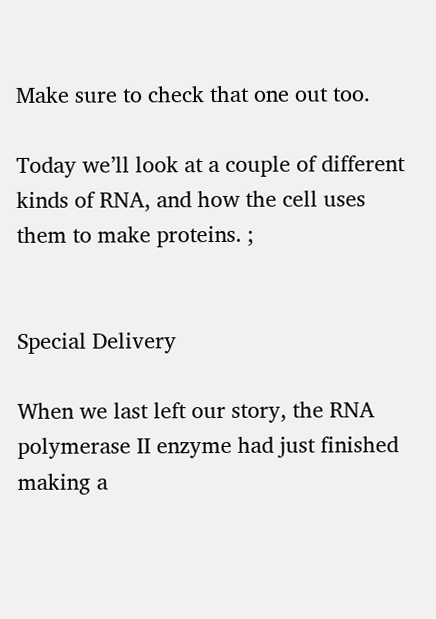Make sure to check that one out too.

Today we’ll look at a couple of different kinds of RNA, and how the cell uses them to make proteins. ;


Special Delivery

When we last left our story, the RNA polymerase II enzyme had just finished making a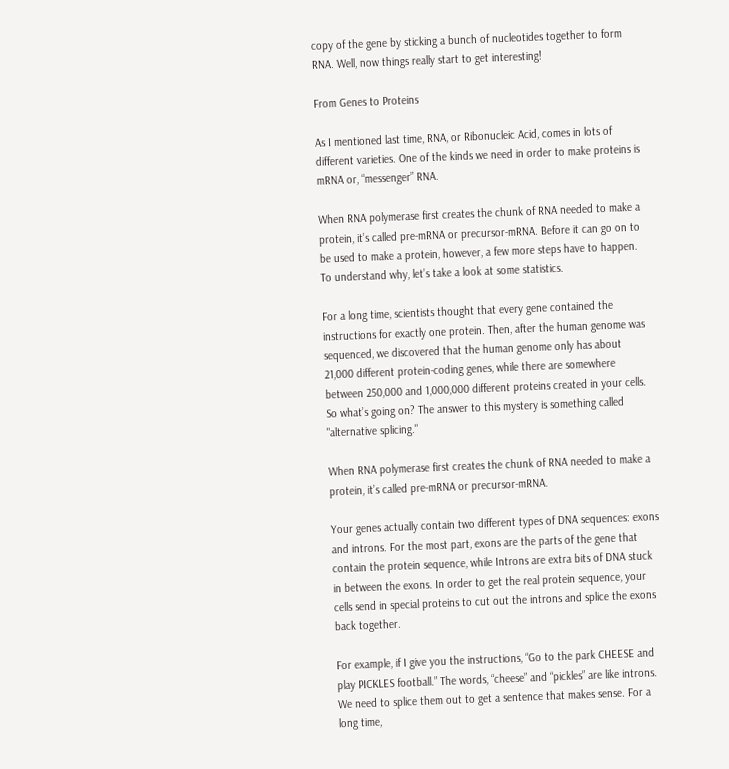copy of the gene by sticking a bunch of nucleotides together to form RNA. Well, now things really start to get interesting!

From Genes to Proteins

As I mentioned last time, RNA, or Ribonucleic Acid, comes in lots of different varieties. One of the kinds we need in order to make proteins is mRNA or, “messenger” RNA.

When RNA polymerase first creates the chunk of RNA needed to make a protein, it’s called pre-mRNA or precursor-mRNA. Before it can go on to be used to make a protein, however, a few more steps have to happen. To understand why, let’s take a look at some statistics.

For a long time, scientists thought that every gene contained the instructions for exactly one protein. Then, after the human genome was sequenced, we discovered that the human genome only has about 21,000 different protein-coding genes, while there are somewhere between 250,000 and 1,000,000 different proteins created in your cells. So what’s going on? The answer to this mystery is something called "alternative splicing."

When RNA polymerase first creates the chunk of RNA needed to make a protein, it’s called pre-mRNA or precursor-mRNA.

Your genes actually contain two different types of DNA sequences: exons and introns. For the most part, exons are the parts of the gene that contain the protein sequence, while Introns are extra bits of DNA stuck in between the exons. In order to get the real protein sequence, your cells send in special proteins to cut out the introns and splice the exons back together.

For example, if I give you the instructions, “Go to the park CHEESE and play PICKLES football.” The words, “cheese” and “pickles” are like introns. We need to splice them out to get a sentence that makes sense. For a long time,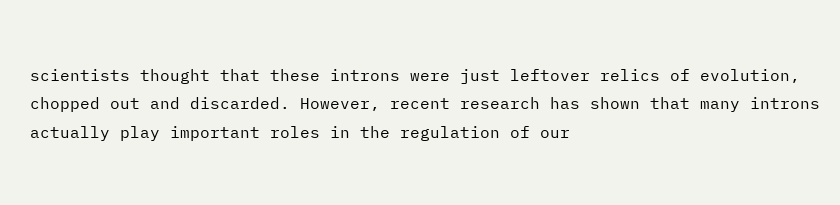scientists thought that these introns were just leftover relics of evolution, chopped out and discarded. However, recent research has shown that many introns actually play important roles in the regulation of our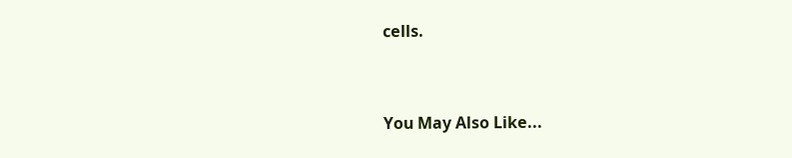cells.


You May Also Like...